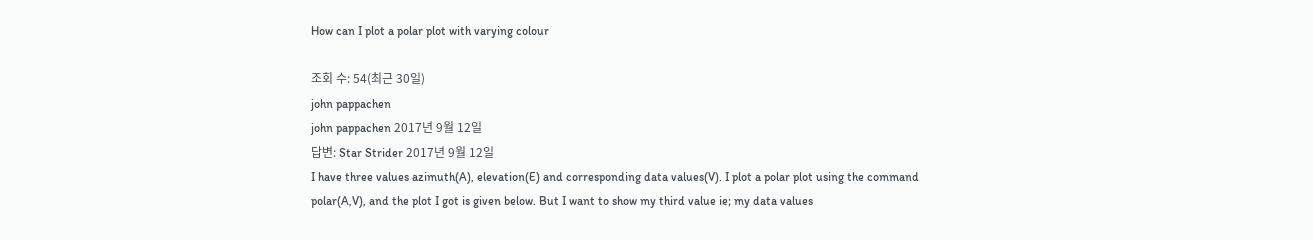How can I plot a polar plot with varying colour

조회 수: 54(최근 30일)
john pappachen
john pappachen 2017년 9월 12일
답변: Star Strider 2017년 9월 12일
I have three values azimuth(A), elevation(E) and corresponding data values(V). I plot a polar plot using the command polar(A,V), and the plot I got is given below. But I want to show my third value ie; my data values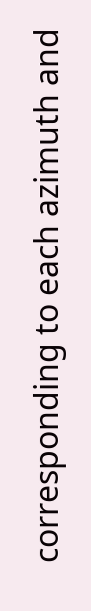corresponding to each azimuth and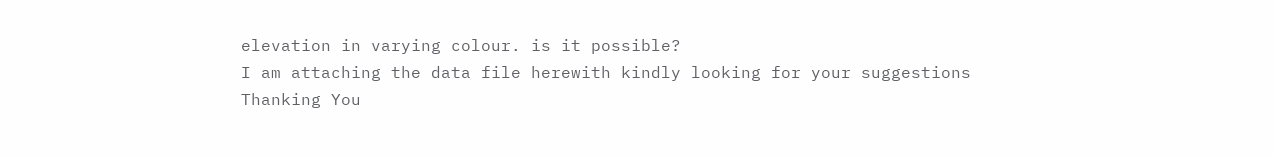elevation in varying colour. is it possible?
I am attaching the data file herewith kindly looking for your suggestions
Thanking You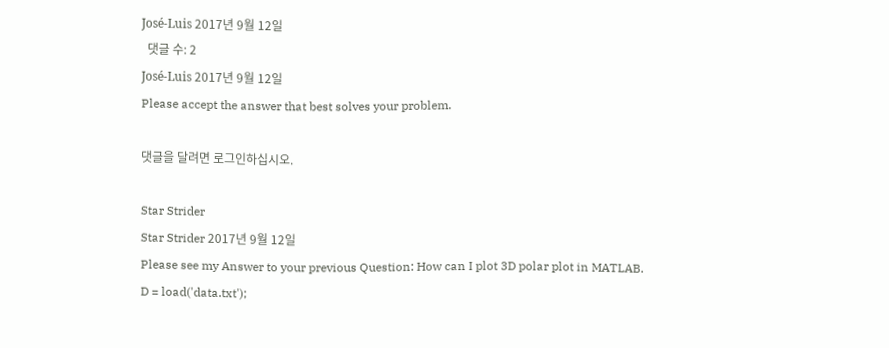José-Luis 2017년 9월 12일
  댓글 수: 2
José-Luis 2017년 9월 12일
Please accept the answer that best solves your problem.

댓글을 달려면 로그인하십시오.

Star Strider
Star Strider 2017년 9월 12일
Please see my Answer to your previous Question: How can I plot 3D polar plot in MATLAB.
D = load('data.txt');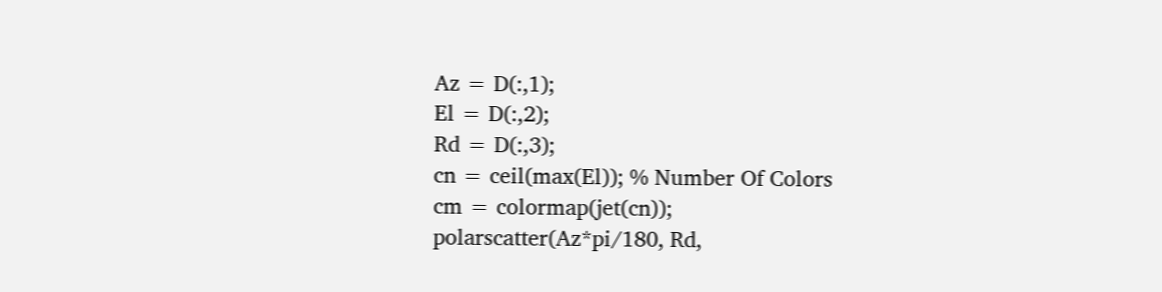Az = D(:,1);
El = D(:,2);
Rd = D(:,3);
cn = ceil(max(El)); % Number Of Colors
cm = colormap(jet(cn));
polarscatter(Az*pi/180, Rd,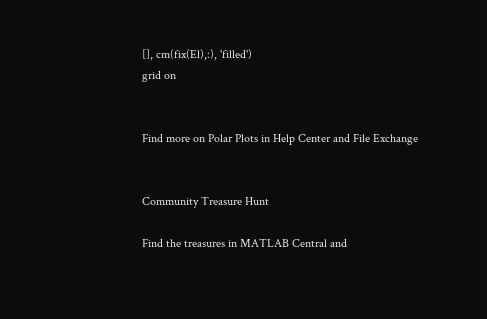[], cm(fix(El),:), 'filled')
grid on


Find more on Polar Plots in Help Center and File Exchange


Community Treasure Hunt

Find the treasures in MATLAB Central and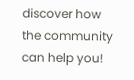discover how the community can help you!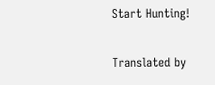Start Hunting!

Translated by